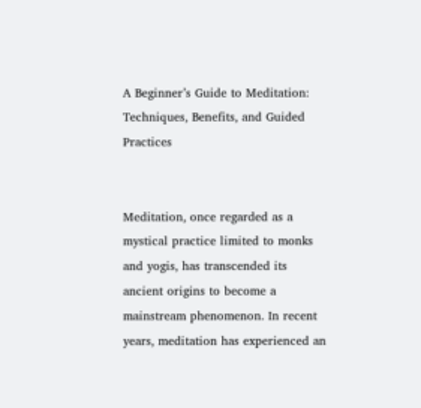A Beginner’s Guide to Meditation: Techniques, Benefits, and Guided Practices


Meditation, once regarded as a mystical practice limited to monks and yogis, has transcended its ancient origins to become a mainstream phenomenon. In recent years, meditation has experienced an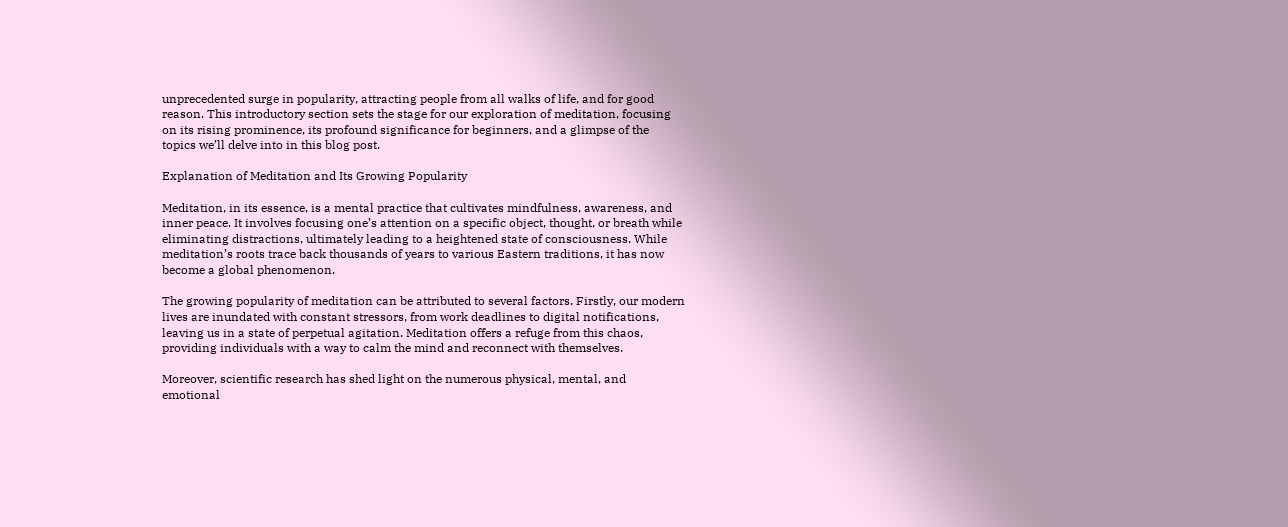unprecedented surge in popularity, attracting people from all walks of life, and for good reason. This introductory section sets the stage for our exploration of meditation, focusing on its rising prominence, its profound significance for beginners, and a glimpse of the topics we’ll delve into in this blog post.

Explanation of Meditation and Its Growing Popularity

Meditation, in its essence, is a mental practice that cultivates mindfulness, awareness, and inner peace. It involves focusing one’s attention on a specific object, thought, or breath while eliminating distractions, ultimately leading to a heightened state of consciousness. While meditation’s roots trace back thousands of years to various Eastern traditions, it has now become a global phenomenon.

The growing popularity of meditation can be attributed to several factors. Firstly, our modern lives are inundated with constant stressors, from work deadlines to digital notifications, leaving us in a state of perpetual agitation. Meditation offers a refuge from this chaos, providing individuals with a way to calm the mind and reconnect with themselves.

Moreover, scientific research has shed light on the numerous physical, mental, and emotional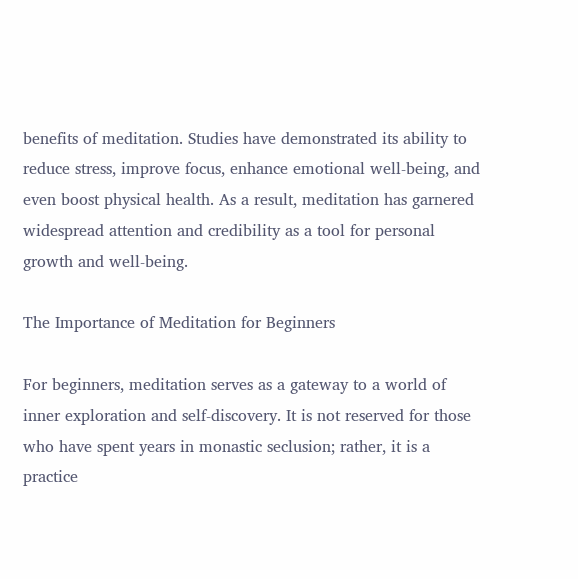benefits of meditation. Studies have demonstrated its ability to reduce stress, improve focus, enhance emotional well-being, and even boost physical health. As a result, meditation has garnered widespread attention and credibility as a tool for personal growth and well-being.

The Importance of Meditation for Beginners

For beginners, meditation serves as a gateway to a world of inner exploration and self-discovery. It is not reserved for those who have spent years in monastic seclusion; rather, it is a practice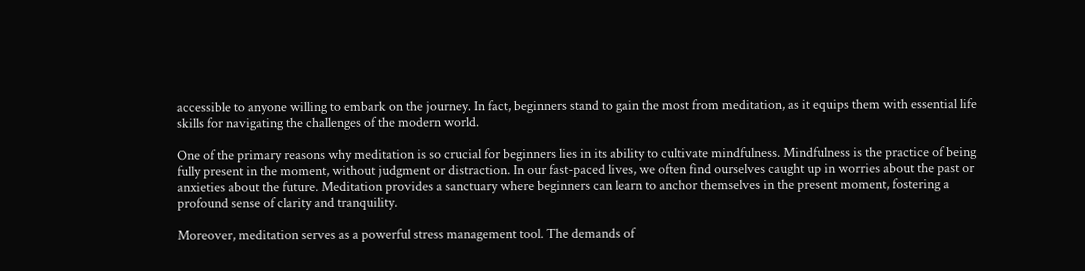accessible to anyone willing to embark on the journey. In fact, beginners stand to gain the most from meditation, as it equips them with essential life skills for navigating the challenges of the modern world.

One of the primary reasons why meditation is so crucial for beginners lies in its ability to cultivate mindfulness. Mindfulness is the practice of being fully present in the moment, without judgment or distraction. In our fast-paced lives, we often find ourselves caught up in worries about the past or anxieties about the future. Meditation provides a sanctuary where beginners can learn to anchor themselves in the present moment, fostering a profound sense of clarity and tranquility.

Moreover, meditation serves as a powerful stress management tool. The demands of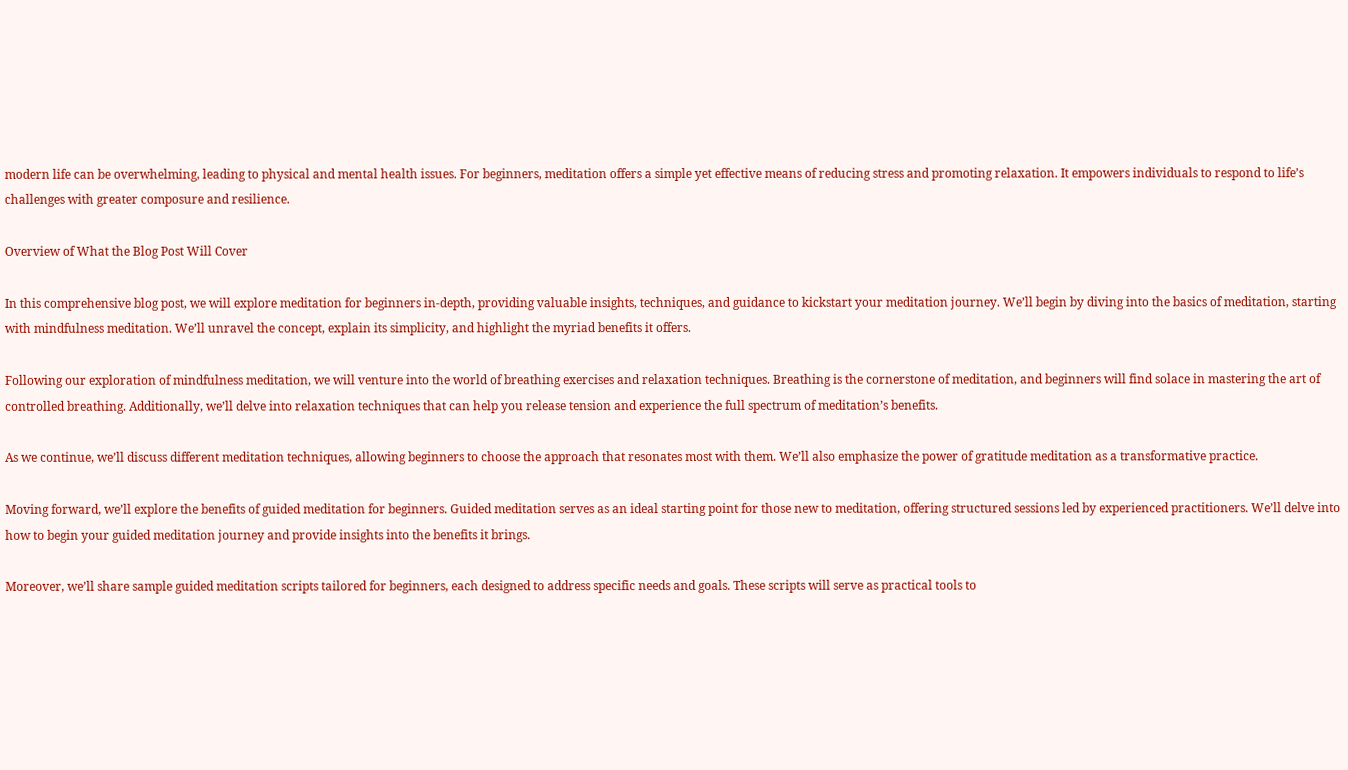modern life can be overwhelming, leading to physical and mental health issues. For beginners, meditation offers a simple yet effective means of reducing stress and promoting relaxation. It empowers individuals to respond to life’s challenges with greater composure and resilience.

Overview of What the Blog Post Will Cover

In this comprehensive blog post, we will explore meditation for beginners in-depth, providing valuable insights, techniques, and guidance to kickstart your meditation journey. We’ll begin by diving into the basics of meditation, starting with mindfulness meditation. We’ll unravel the concept, explain its simplicity, and highlight the myriad benefits it offers.

Following our exploration of mindfulness meditation, we will venture into the world of breathing exercises and relaxation techniques. Breathing is the cornerstone of meditation, and beginners will find solace in mastering the art of controlled breathing. Additionally, we’ll delve into relaxation techniques that can help you release tension and experience the full spectrum of meditation’s benefits.

As we continue, we’ll discuss different meditation techniques, allowing beginners to choose the approach that resonates most with them. We’ll also emphasize the power of gratitude meditation as a transformative practice.

Moving forward, we’ll explore the benefits of guided meditation for beginners. Guided meditation serves as an ideal starting point for those new to meditation, offering structured sessions led by experienced practitioners. We’ll delve into how to begin your guided meditation journey and provide insights into the benefits it brings.

Moreover, we’ll share sample guided meditation scripts tailored for beginners, each designed to address specific needs and goals. These scripts will serve as practical tools to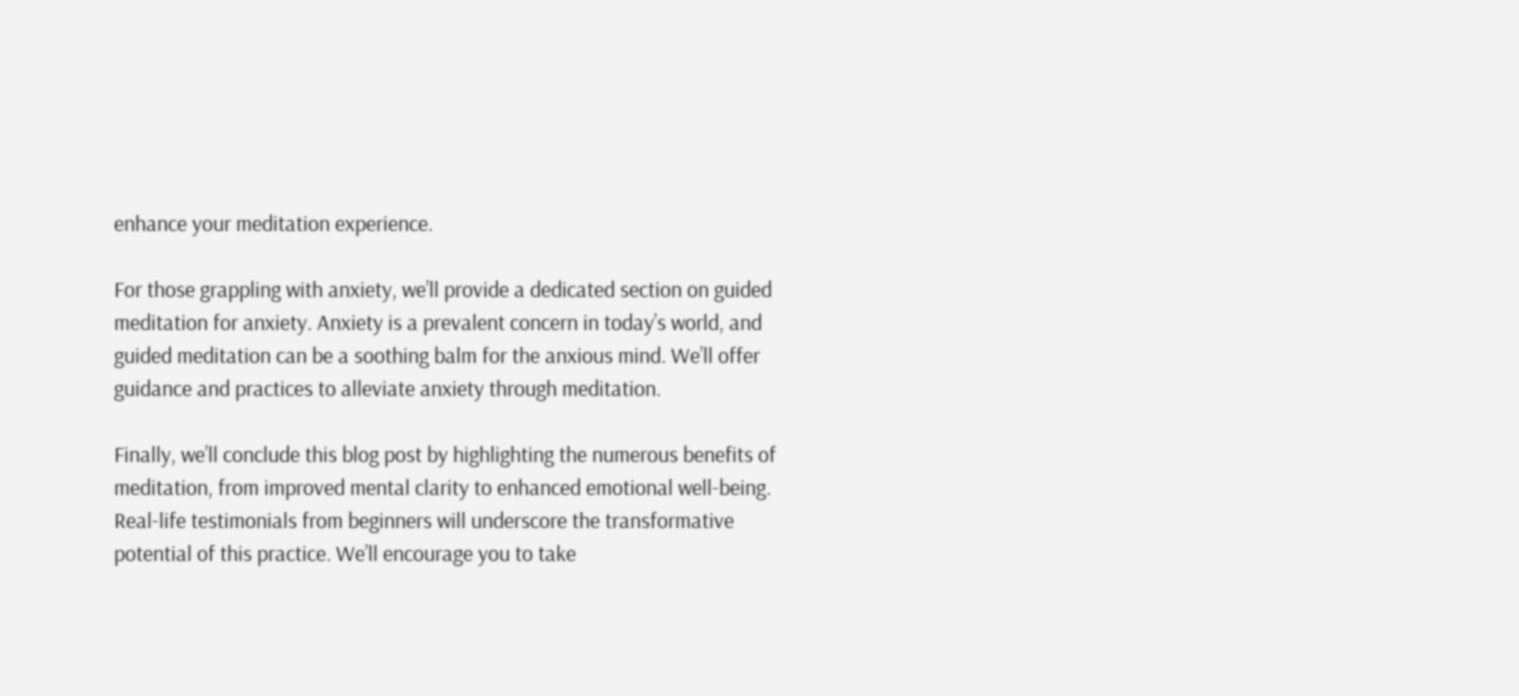enhance your meditation experience.

For those grappling with anxiety, we’ll provide a dedicated section on guided meditation for anxiety. Anxiety is a prevalent concern in today’s world, and guided meditation can be a soothing balm for the anxious mind. We’ll offer guidance and practices to alleviate anxiety through meditation.

Finally, we’ll conclude this blog post by highlighting the numerous benefits of meditation, from improved mental clarity to enhanced emotional well-being. Real-life testimonials from beginners will underscore the transformative potential of this practice. We’ll encourage you to take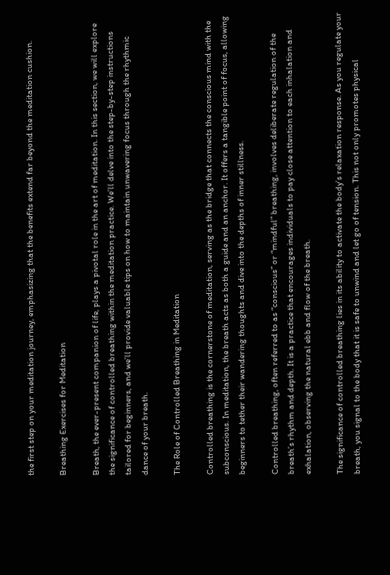the first step on your meditation journey, emphasizing that the benefits extend far beyond the meditation cushion.

Breathing Exercises for Meditation

Breath, the ever-present companion of life, plays a pivotal role in the art of meditation. In this section, we will explore the significance of controlled breathing within the meditation practice. We’ll delve into the step-by-step instructions tailored for beginners, and we’ll provide valuable tips on how to maintain unwavering focus through the rhythmic dance of your breath.

The Role of Controlled Breathing in Meditation

Controlled breathing is the cornerstone of meditation, serving as the bridge that connects the conscious mind with the subconscious. In meditation, the breath acts as both a guide and an anchor. It offers a tangible point of focus, allowing beginners to tether their wandering thoughts and dive into the depths of inner stillness.

Controlled breathing, often referred to as “conscious” or “mindful” breathing, involves deliberate regulation of the breath’s rhythm and depth. It is a practice that encourages individuals to pay close attention to each inhalation and exhalation, observing the natural ebb and flow of the breath.

The significance of controlled breathing lies in its ability to activate the body’s relaxation response. As you regulate your breath, you signal to the body that it is safe to unwind and let go of tension. This not only promotes physical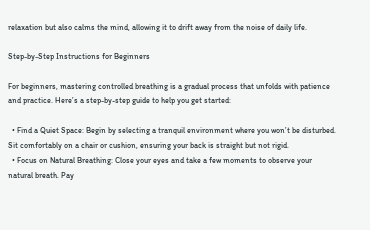relaxation but also calms the mind, allowing it to drift away from the noise of daily life.

Step-by-Step Instructions for Beginners

For beginners, mastering controlled breathing is a gradual process that unfolds with patience and practice. Here’s a step-by-step guide to help you get started:

  • Find a Quiet Space: Begin by selecting a tranquil environment where you won’t be disturbed. Sit comfortably on a chair or cushion, ensuring your back is straight but not rigid.
  • Focus on Natural Breathing: Close your eyes and take a few moments to observe your natural breath. Pay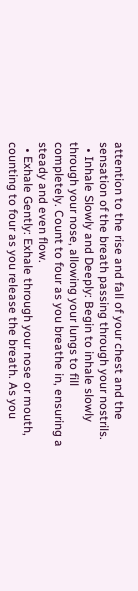attention to the rise and fall of your chest and the sensation of the breath passing through your nostrils.
  • Inhale Slowly and Deeply: Begin to inhale slowly through your nose, allowing your lungs to fill completely. Count to four as you breathe in, ensuring a steady and even flow.
  • Exhale Gently: Exhale through your nose or mouth, counting to four as you release the breath. As you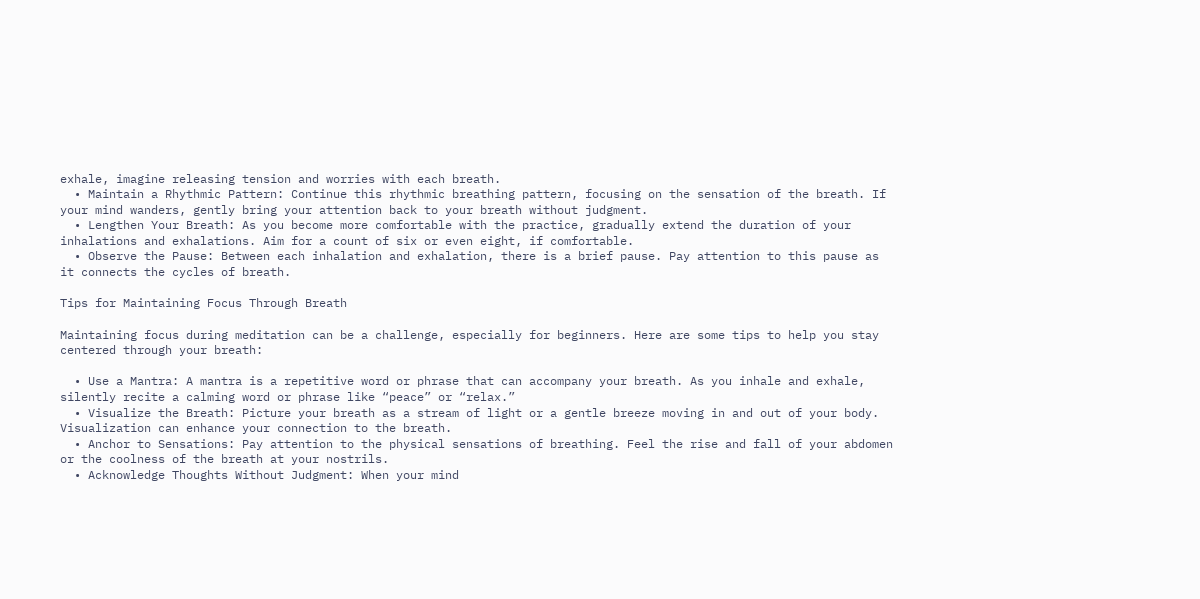exhale, imagine releasing tension and worries with each breath.
  • Maintain a Rhythmic Pattern: Continue this rhythmic breathing pattern, focusing on the sensation of the breath. If your mind wanders, gently bring your attention back to your breath without judgment.
  • Lengthen Your Breath: As you become more comfortable with the practice, gradually extend the duration of your inhalations and exhalations. Aim for a count of six or even eight, if comfortable.
  • Observe the Pause: Between each inhalation and exhalation, there is a brief pause. Pay attention to this pause as it connects the cycles of breath.

Tips for Maintaining Focus Through Breath

Maintaining focus during meditation can be a challenge, especially for beginners. Here are some tips to help you stay centered through your breath:

  • Use a Mantra: A mantra is a repetitive word or phrase that can accompany your breath. As you inhale and exhale, silently recite a calming word or phrase like “peace” or “relax.”
  • Visualize the Breath: Picture your breath as a stream of light or a gentle breeze moving in and out of your body. Visualization can enhance your connection to the breath.
  • Anchor to Sensations: Pay attention to the physical sensations of breathing. Feel the rise and fall of your abdomen or the coolness of the breath at your nostrils.
  • Acknowledge Thoughts Without Judgment: When your mind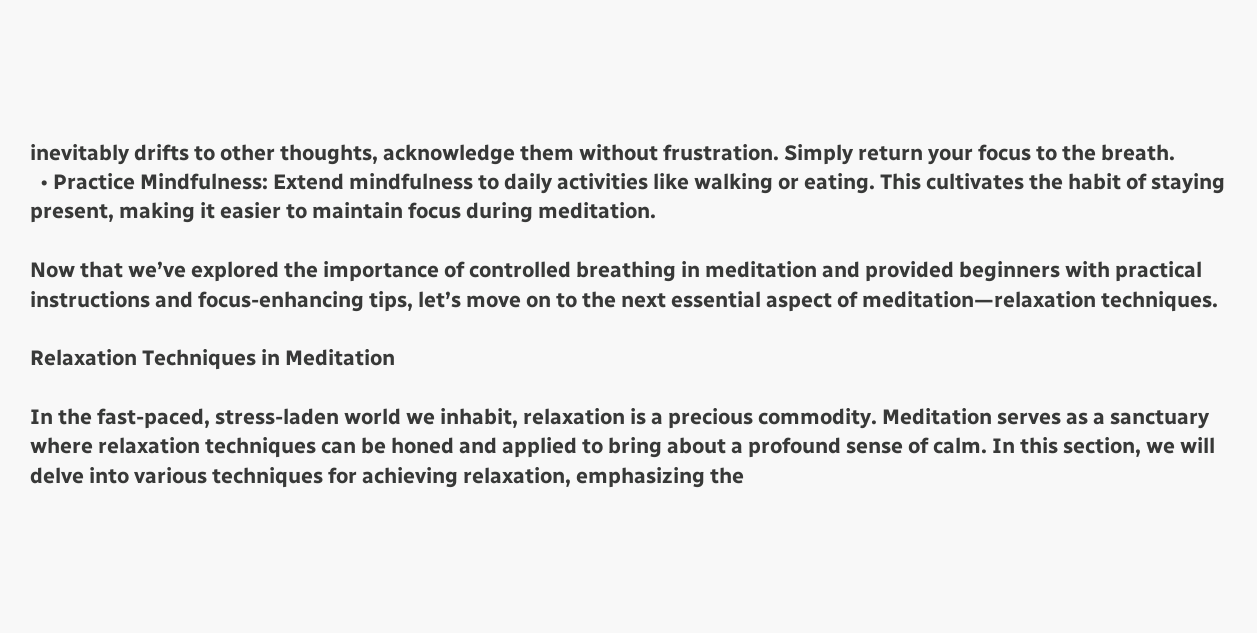inevitably drifts to other thoughts, acknowledge them without frustration. Simply return your focus to the breath.
  • Practice Mindfulness: Extend mindfulness to daily activities like walking or eating. This cultivates the habit of staying present, making it easier to maintain focus during meditation.

Now that we’ve explored the importance of controlled breathing in meditation and provided beginners with practical instructions and focus-enhancing tips, let’s move on to the next essential aspect of meditation—relaxation techniques.

Relaxation Techniques in Meditation

In the fast-paced, stress-laden world we inhabit, relaxation is a precious commodity. Meditation serves as a sanctuary where relaxation techniques can be honed and applied to bring about a profound sense of calm. In this section, we will delve into various techniques for achieving relaxation, emphasizing the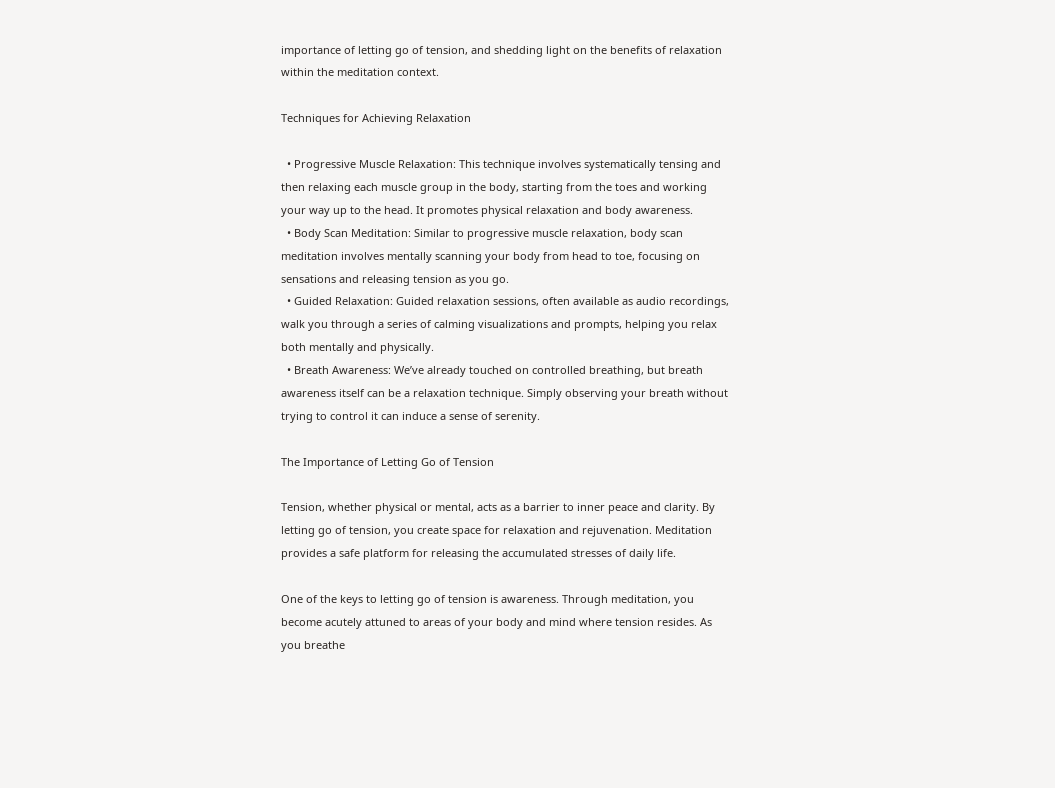importance of letting go of tension, and shedding light on the benefits of relaxation within the meditation context.

Techniques for Achieving Relaxation

  • Progressive Muscle Relaxation: This technique involves systematically tensing and then relaxing each muscle group in the body, starting from the toes and working your way up to the head. It promotes physical relaxation and body awareness.
  • Body Scan Meditation: Similar to progressive muscle relaxation, body scan meditation involves mentally scanning your body from head to toe, focusing on sensations and releasing tension as you go.
  • Guided Relaxation: Guided relaxation sessions, often available as audio recordings, walk you through a series of calming visualizations and prompts, helping you relax both mentally and physically.
  • Breath Awareness: We’ve already touched on controlled breathing, but breath awareness itself can be a relaxation technique. Simply observing your breath without trying to control it can induce a sense of serenity.

The Importance of Letting Go of Tension

Tension, whether physical or mental, acts as a barrier to inner peace and clarity. By letting go of tension, you create space for relaxation and rejuvenation. Meditation provides a safe platform for releasing the accumulated stresses of daily life.

One of the keys to letting go of tension is awareness. Through meditation, you become acutely attuned to areas of your body and mind where tension resides. As you breathe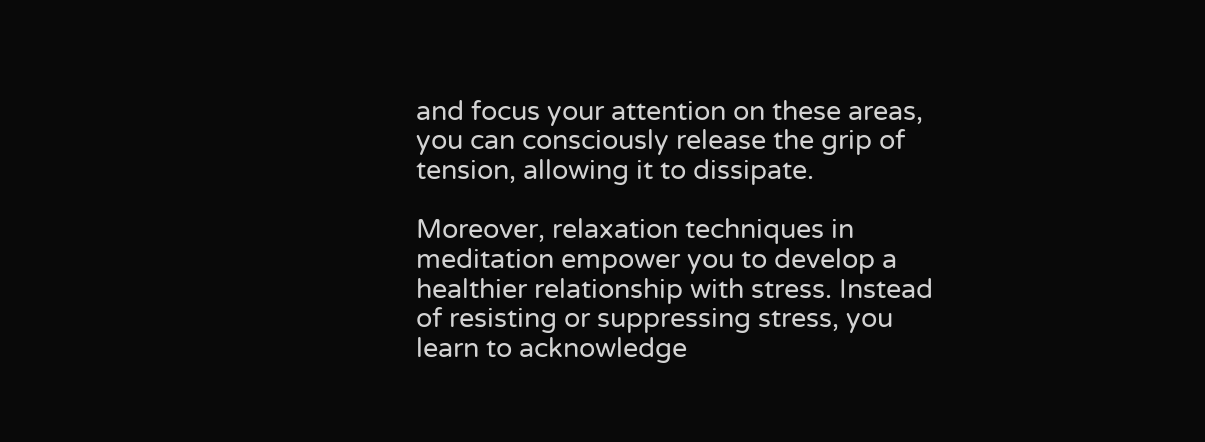and focus your attention on these areas, you can consciously release the grip of tension, allowing it to dissipate.

Moreover, relaxation techniques in meditation empower you to develop a healthier relationship with stress. Instead of resisting or suppressing stress, you learn to acknowledge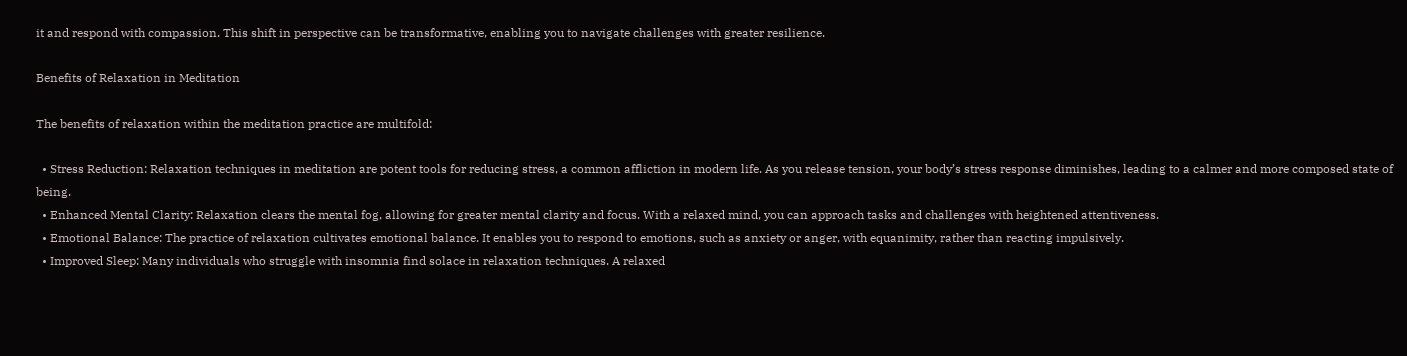it and respond with compassion. This shift in perspective can be transformative, enabling you to navigate challenges with greater resilience.

Benefits of Relaxation in Meditation

The benefits of relaxation within the meditation practice are multifold:

  • Stress Reduction: Relaxation techniques in meditation are potent tools for reducing stress, a common affliction in modern life. As you release tension, your body’s stress response diminishes, leading to a calmer and more composed state of being.
  • Enhanced Mental Clarity: Relaxation clears the mental fog, allowing for greater mental clarity and focus. With a relaxed mind, you can approach tasks and challenges with heightened attentiveness.
  • Emotional Balance: The practice of relaxation cultivates emotional balance. It enables you to respond to emotions, such as anxiety or anger, with equanimity, rather than reacting impulsively.
  • Improved Sleep: Many individuals who struggle with insomnia find solace in relaxation techniques. A relaxed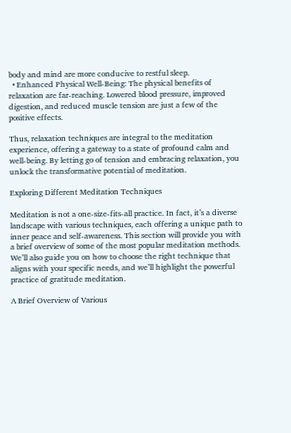body and mind are more conducive to restful sleep.
  • Enhanced Physical Well-Being: The physical benefits of relaxation are far-reaching. Lowered blood pressure, improved digestion, and reduced muscle tension are just a few of the positive effects.

Thus, relaxation techniques are integral to the meditation experience, offering a gateway to a state of profound calm and well-being. By letting go of tension and embracing relaxation, you unlock the transformative potential of meditation.

Exploring Different Meditation Techniques

Meditation is not a one-size-fits-all practice. In fact, it’s a diverse landscape with various techniques, each offering a unique path to inner peace and self-awareness. This section will provide you with a brief overview of some of the most popular meditation methods. We’ll also guide you on how to choose the right technique that aligns with your specific needs, and we’ll highlight the powerful practice of gratitude meditation.

A Brief Overview of Various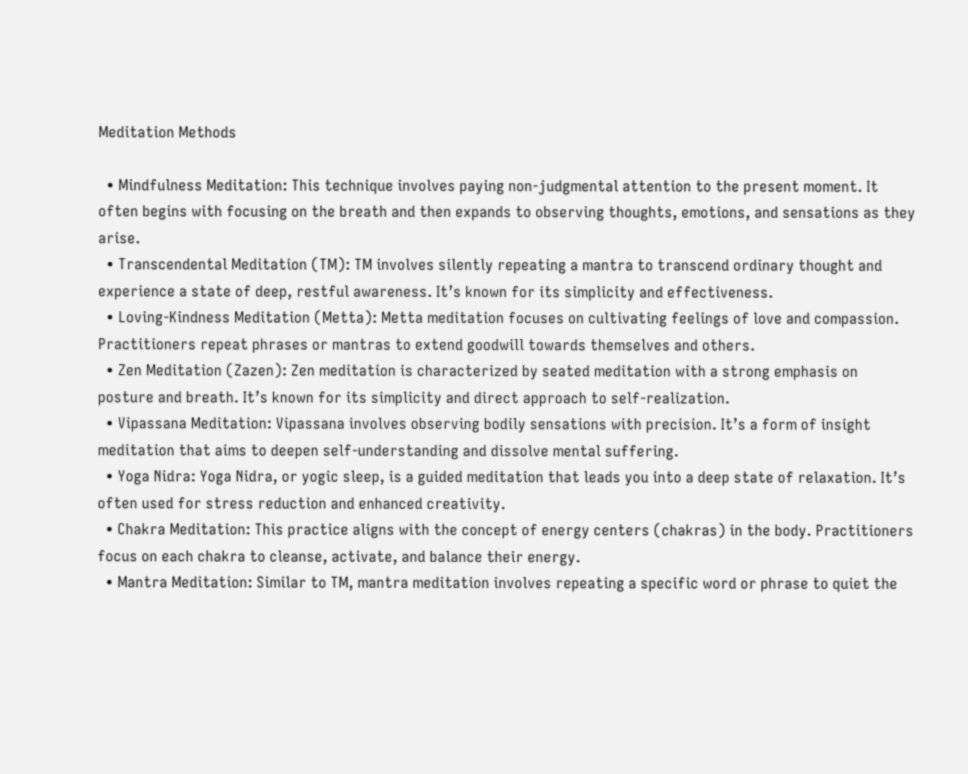Meditation Methods

  • Mindfulness Meditation: This technique involves paying non-judgmental attention to the present moment. It often begins with focusing on the breath and then expands to observing thoughts, emotions, and sensations as they arise.
  • Transcendental Meditation (TM): TM involves silently repeating a mantra to transcend ordinary thought and experience a state of deep, restful awareness. It’s known for its simplicity and effectiveness.
  • Loving-Kindness Meditation (Metta): Metta meditation focuses on cultivating feelings of love and compassion. Practitioners repeat phrases or mantras to extend goodwill towards themselves and others.
  • Zen Meditation (Zazen): Zen meditation is characterized by seated meditation with a strong emphasis on posture and breath. It’s known for its simplicity and direct approach to self-realization.
  • Vipassana Meditation: Vipassana involves observing bodily sensations with precision. It’s a form of insight meditation that aims to deepen self-understanding and dissolve mental suffering.
  • Yoga Nidra: Yoga Nidra, or yogic sleep, is a guided meditation that leads you into a deep state of relaxation. It’s often used for stress reduction and enhanced creativity.
  • Chakra Meditation: This practice aligns with the concept of energy centers (chakras) in the body. Practitioners focus on each chakra to cleanse, activate, and balance their energy.
  • Mantra Meditation: Similar to TM, mantra meditation involves repeating a specific word or phrase to quiet the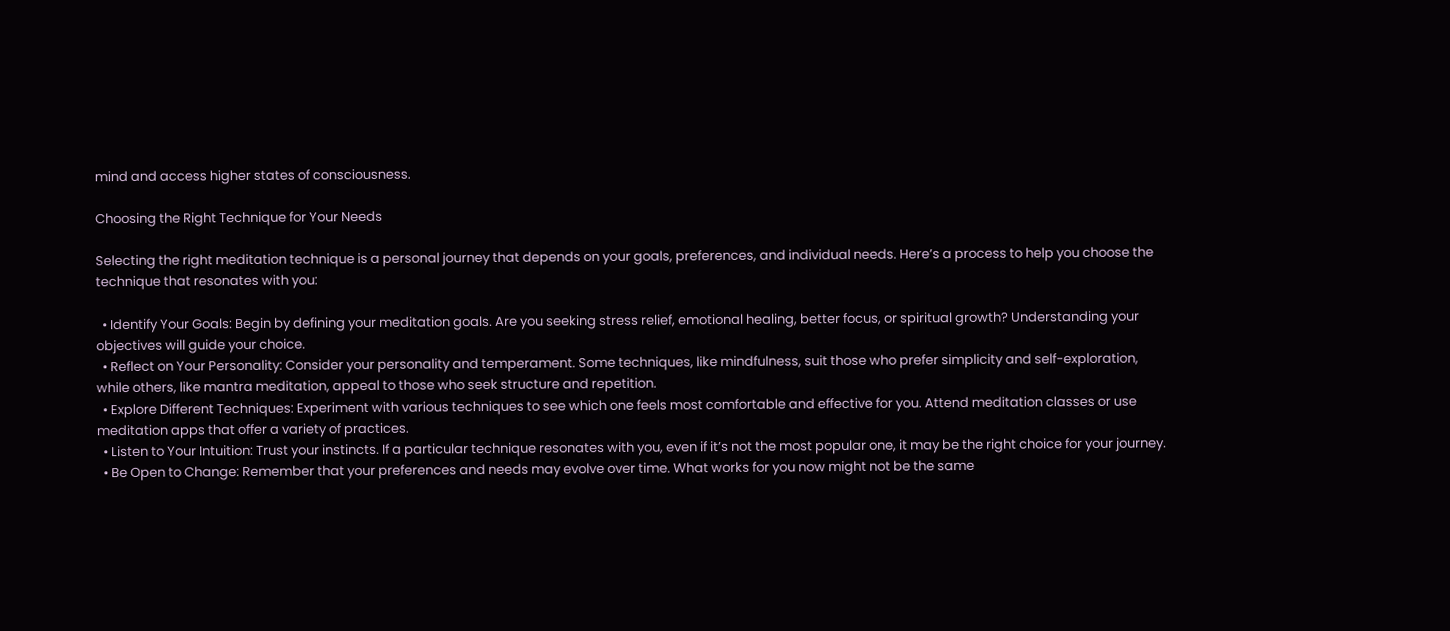mind and access higher states of consciousness.

Choosing the Right Technique for Your Needs

Selecting the right meditation technique is a personal journey that depends on your goals, preferences, and individual needs. Here’s a process to help you choose the technique that resonates with you:

  • Identify Your Goals: Begin by defining your meditation goals. Are you seeking stress relief, emotional healing, better focus, or spiritual growth? Understanding your objectives will guide your choice.
  • Reflect on Your Personality: Consider your personality and temperament. Some techniques, like mindfulness, suit those who prefer simplicity and self-exploration, while others, like mantra meditation, appeal to those who seek structure and repetition.
  • Explore Different Techniques: Experiment with various techniques to see which one feels most comfortable and effective for you. Attend meditation classes or use meditation apps that offer a variety of practices.
  • Listen to Your Intuition: Trust your instincts. If a particular technique resonates with you, even if it’s not the most popular one, it may be the right choice for your journey.
  • Be Open to Change: Remember that your preferences and needs may evolve over time. What works for you now might not be the same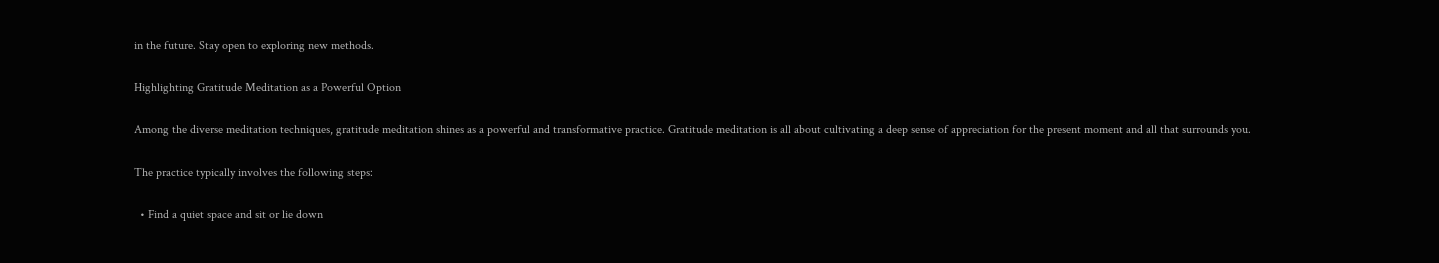in the future. Stay open to exploring new methods.

Highlighting Gratitude Meditation as a Powerful Option

Among the diverse meditation techniques, gratitude meditation shines as a powerful and transformative practice. Gratitude meditation is all about cultivating a deep sense of appreciation for the present moment and all that surrounds you.

The practice typically involves the following steps:

  • Find a quiet space and sit or lie down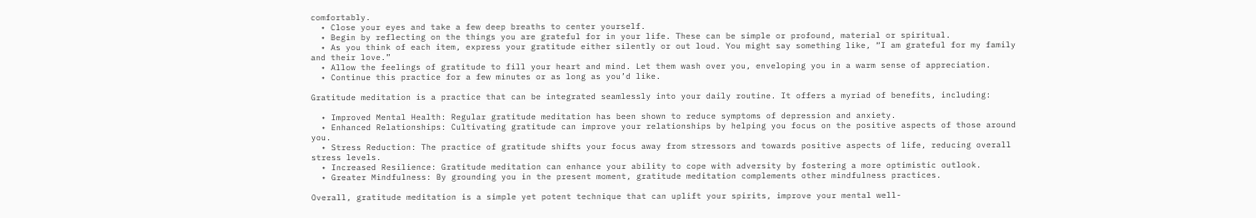comfortably.
  • Close your eyes and take a few deep breaths to center yourself.
  • Begin by reflecting on the things you are grateful for in your life. These can be simple or profound, material or spiritual.
  • As you think of each item, express your gratitude either silently or out loud. You might say something like, “I am grateful for my family and their love.”
  • Allow the feelings of gratitude to fill your heart and mind. Let them wash over you, enveloping you in a warm sense of appreciation.
  • Continue this practice for a few minutes or as long as you’d like.

Gratitude meditation is a practice that can be integrated seamlessly into your daily routine. It offers a myriad of benefits, including:

  • Improved Mental Health: Regular gratitude meditation has been shown to reduce symptoms of depression and anxiety.
  • Enhanced Relationships: Cultivating gratitude can improve your relationships by helping you focus on the positive aspects of those around you.
  • Stress Reduction: The practice of gratitude shifts your focus away from stressors and towards positive aspects of life, reducing overall stress levels.
  • Increased Resilience: Gratitude meditation can enhance your ability to cope with adversity by fostering a more optimistic outlook.
  • Greater Mindfulness: By grounding you in the present moment, gratitude meditation complements other mindfulness practices.

Overall, gratitude meditation is a simple yet potent technique that can uplift your spirits, improve your mental well-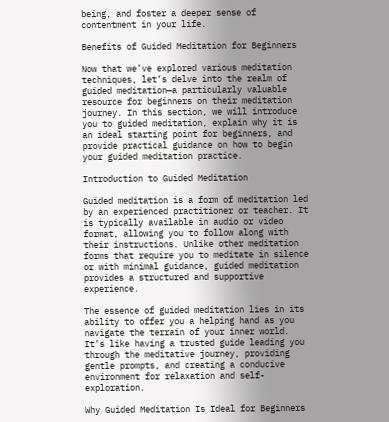being, and foster a deeper sense of contentment in your life.

Benefits of Guided Meditation for Beginners

Now that we’ve explored various meditation techniques, let’s delve into the realm of guided meditation—a particularly valuable resource for beginners on their meditation journey. In this section, we will introduce you to guided meditation, explain why it is an ideal starting point for beginners, and provide practical guidance on how to begin your guided meditation practice.

Introduction to Guided Meditation

Guided meditation is a form of meditation led by an experienced practitioner or teacher. It is typically available in audio or video format, allowing you to follow along with their instructions. Unlike other meditation forms that require you to meditate in silence or with minimal guidance, guided meditation provides a structured and supportive experience.

The essence of guided meditation lies in its ability to offer you a helping hand as you navigate the terrain of your inner world. It’s like having a trusted guide leading you through the meditative journey, providing gentle prompts, and creating a conducive environment for relaxation and self-exploration.

Why Guided Meditation Is Ideal for Beginners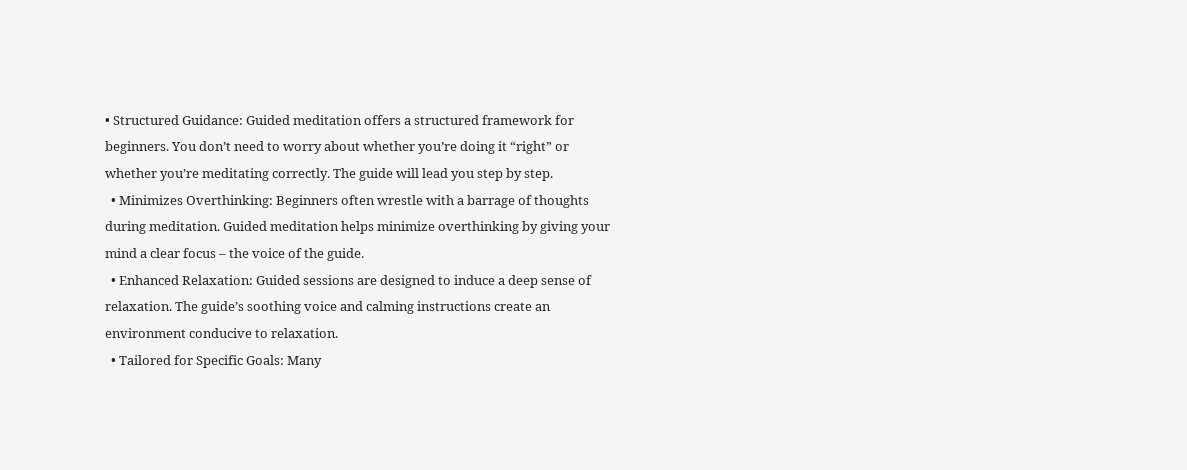• Structured Guidance: Guided meditation offers a structured framework for beginners. You don’t need to worry about whether you’re doing it “right” or whether you’re meditating correctly. The guide will lead you step by step.
  • Minimizes Overthinking: Beginners often wrestle with a barrage of thoughts during meditation. Guided meditation helps minimize overthinking by giving your mind a clear focus – the voice of the guide.
  • Enhanced Relaxation: Guided sessions are designed to induce a deep sense of relaxation. The guide’s soothing voice and calming instructions create an environment conducive to relaxation.
  • Tailored for Specific Goals: Many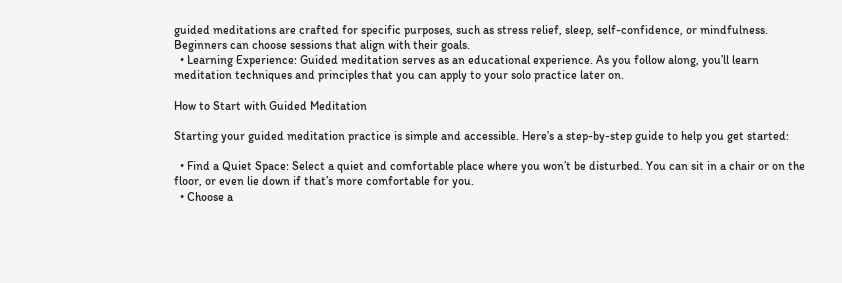guided meditations are crafted for specific purposes, such as stress relief, sleep, self-confidence, or mindfulness. Beginners can choose sessions that align with their goals.
  • Learning Experience: Guided meditation serves as an educational experience. As you follow along, you’ll learn meditation techniques and principles that you can apply to your solo practice later on.

How to Start with Guided Meditation

Starting your guided meditation practice is simple and accessible. Here’s a step-by-step guide to help you get started:

  • Find a Quiet Space: Select a quiet and comfortable place where you won’t be disturbed. You can sit in a chair or on the floor, or even lie down if that’s more comfortable for you.
  • Choose a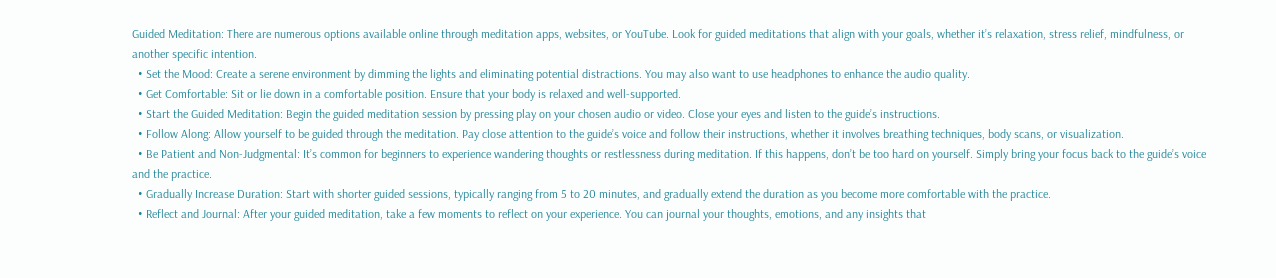Guided Meditation: There are numerous options available online through meditation apps, websites, or YouTube. Look for guided meditations that align with your goals, whether it’s relaxation, stress relief, mindfulness, or another specific intention.
  • Set the Mood: Create a serene environment by dimming the lights and eliminating potential distractions. You may also want to use headphones to enhance the audio quality.
  • Get Comfortable: Sit or lie down in a comfortable position. Ensure that your body is relaxed and well-supported.
  • Start the Guided Meditation: Begin the guided meditation session by pressing play on your chosen audio or video. Close your eyes and listen to the guide’s instructions.
  • Follow Along: Allow yourself to be guided through the meditation. Pay close attention to the guide’s voice and follow their instructions, whether it involves breathing techniques, body scans, or visualization.
  • Be Patient and Non-Judgmental: It’s common for beginners to experience wandering thoughts or restlessness during meditation. If this happens, don’t be too hard on yourself. Simply bring your focus back to the guide’s voice and the practice.
  • Gradually Increase Duration: Start with shorter guided sessions, typically ranging from 5 to 20 minutes, and gradually extend the duration as you become more comfortable with the practice.
  • Reflect and Journal: After your guided meditation, take a few moments to reflect on your experience. You can journal your thoughts, emotions, and any insights that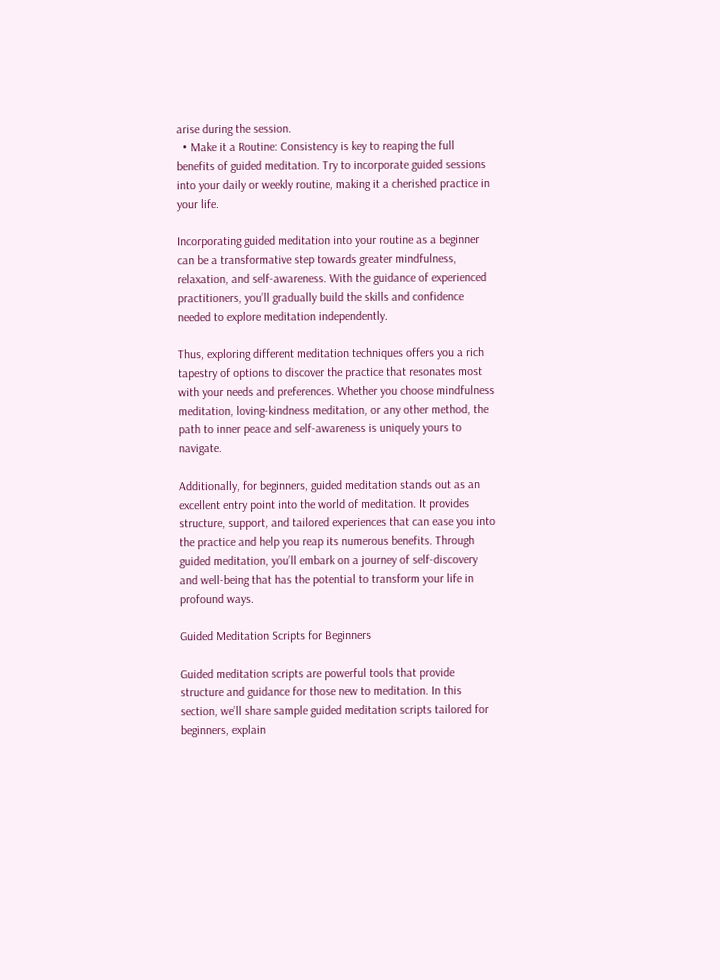arise during the session.
  • Make it a Routine: Consistency is key to reaping the full benefits of guided meditation. Try to incorporate guided sessions into your daily or weekly routine, making it a cherished practice in your life.

Incorporating guided meditation into your routine as a beginner can be a transformative step towards greater mindfulness, relaxation, and self-awareness. With the guidance of experienced practitioners, you’ll gradually build the skills and confidence needed to explore meditation independently.

Thus, exploring different meditation techniques offers you a rich tapestry of options to discover the practice that resonates most with your needs and preferences. Whether you choose mindfulness meditation, loving-kindness meditation, or any other method, the path to inner peace and self-awareness is uniquely yours to navigate.

Additionally, for beginners, guided meditation stands out as an excellent entry point into the world of meditation. It provides structure, support, and tailored experiences that can ease you into the practice and help you reap its numerous benefits. Through guided meditation, you’ll embark on a journey of self-discovery and well-being that has the potential to transform your life in profound ways.

Guided Meditation Scripts for Beginners

Guided meditation scripts are powerful tools that provide structure and guidance for those new to meditation. In this section, we’ll share sample guided meditation scripts tailored for beginners, explain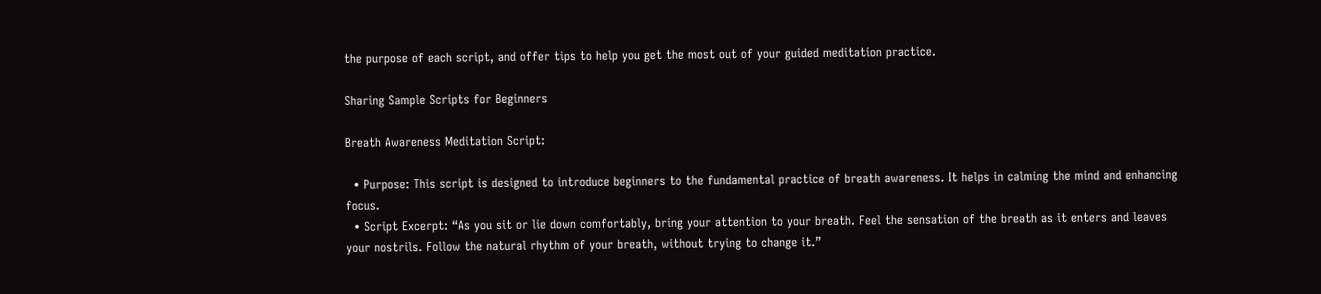the purpose of each script, and offer tips to help you get the most out of your guided meditation practice.

Sharing Sample Scripts for Beginners

Breath Awareness Meditation Script:

  • Purpose: This script is designed to introduce beginners to the fundamental practice of breath awareness. It helps in calming the mind and enhancing focus.
  • Script Excerpt: “As you sit or lie down comfortably, bring your attention to your breath. Feel the sensation of the breath as it enters and leaves your nostrils. Follow the natural rhythm of your breath, without trying to change it.”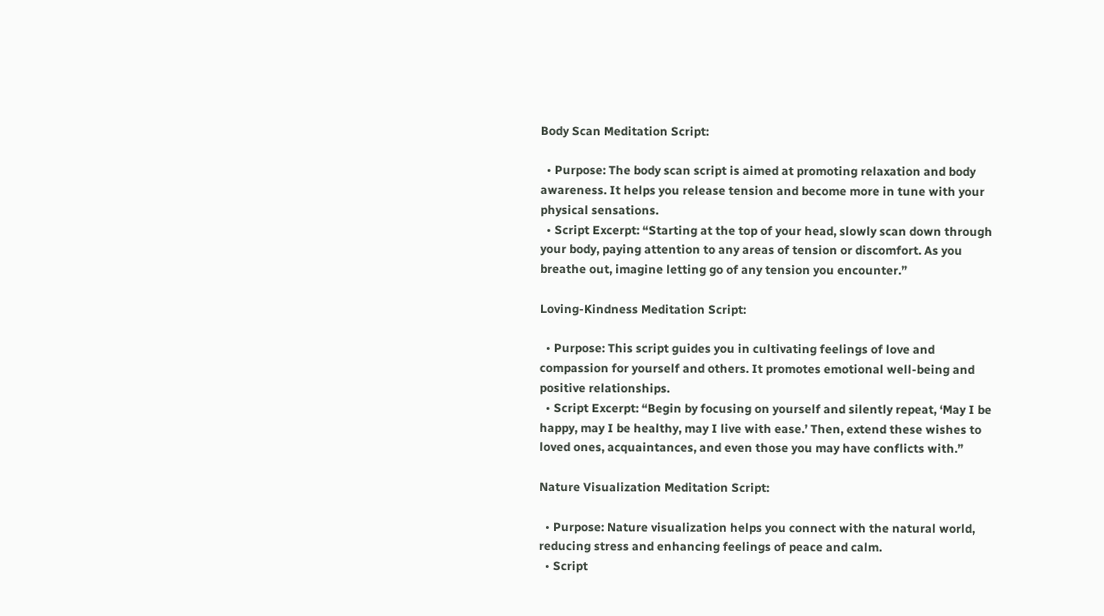Body Scan Meditation Script:

  • Purpose: The body scan script is aimed at promoting relaxation and body awareness. It helps you release tension and become more in tune with your physical sensations.
  • Script Excerpt: “Starting at the top of your head, slowly scan down through your body, paying attention to any areas of tension or discomfort. As you breathe out, imagine letting go of any tension you encounter.”

Loving-Kindness Meditation Script:

  • Purpose: This script guides you in cultivating feelings of love and compassion for yourself and others. It promotes emotional well-being and positive relationships.
  • Script Excerpt: “Begin by focusing on yourself and silently repeat, ‘May I be happy, may I be healthy, may I live with ease.’ Then, extend these wishes to loved ones, acquaintances, and even those you may have conflicts with.”

Nature Visualization Meditation Script:

  • Purpose: Nature visualization helps you connect with the natural world, reducing stress and enhancing feelings of peace and calm.
  • Script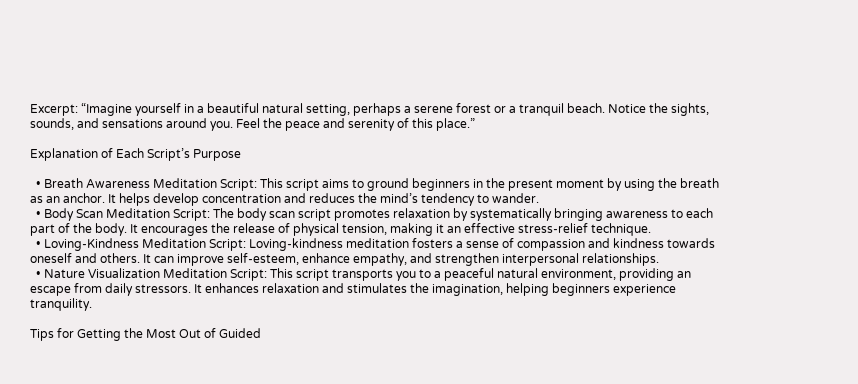Excerpt: “Imagine yourself in a beautiful natural setting, perhaps a serene forest or a tranquil beach. Notice the sights, sounds, and sensations around you. Feel the peace and serenity of this place.”

Explanation of Each Script’s Purpose

  • Breath Awareness Meditation Script: This script aims to ground beginners in the present moment by using the breath as an anchor. It helps develop concentration and reduces the mind’s tendency to wander.
  • Body Scan Meditation Script: The body scan script promotes relaxation by systematically bringing awareness to each part of the body. It encourages the release of physical tension, making it an effective stress-relief technique.
  • Loving-Kindness Meditation Script: Loving-kindness meditation fosters a sense of compassion and kindness towards oneself and others. It can improve self-esteem, enhance empathy, and strengthen interpersonal relationships.
  • Nature Visualization Meditation Script: This script transports you to a peaceful natural environment, providing an escape from daily stressors. It enhances relaxation and stimulates the imagination, helping beginners experience tranquility.

Tips for Getting the Most Out of Guided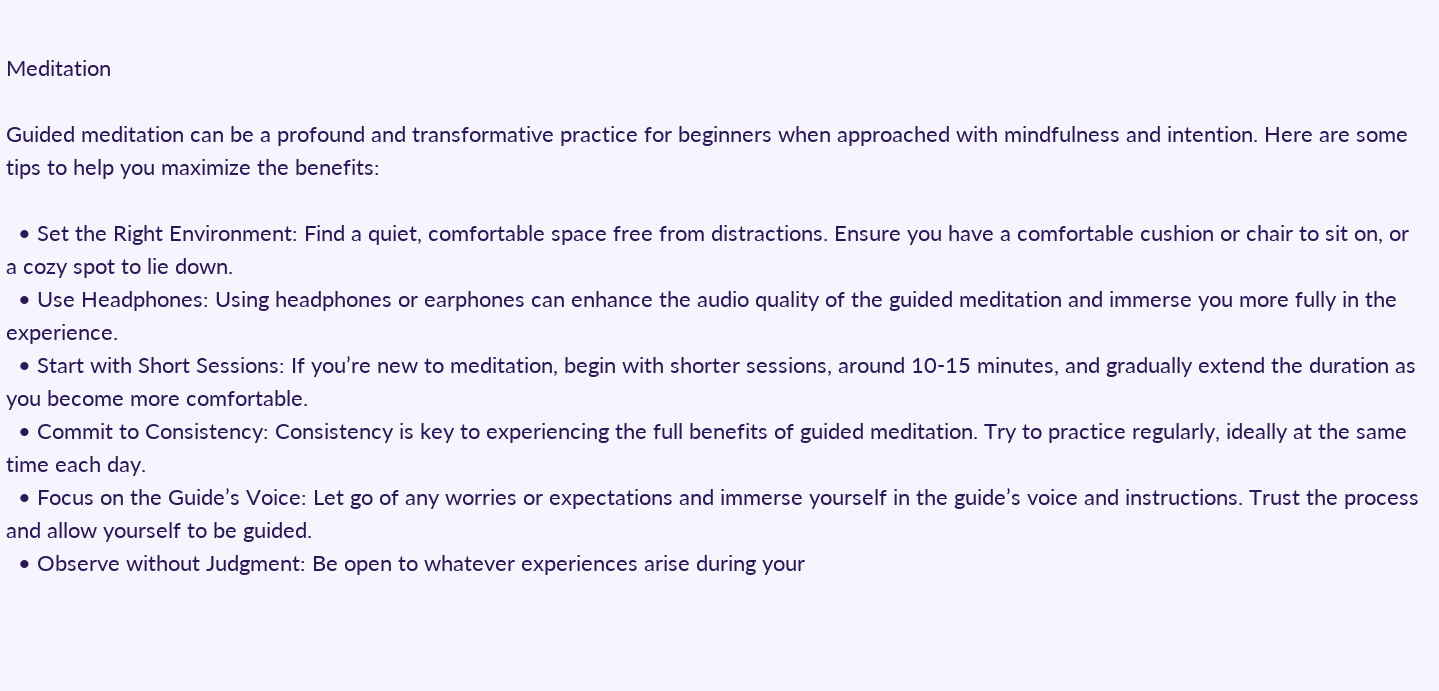Meditation

Guided meditation can be a profound and transformative practice for beginners when approached with mindfulness and intention. Here are some tips to help you maximize the benefits:

  • Set the Right Environment: Find a quiet, comfortable space free from distractions. Ensure you have a comfortable cushion or chair to sit on, or a cozy spot to lie down.
  • Use Headphones: Using headphones or earphones can enhance the audio quality of the guided meditation and immerse you more fully in the experience.
  • Start with Short Sessions: If you’re new to meditation, begin with shorter sessions, around 10-15 minutes, and gradually extend the duration as you become more comfortable.
  • Commit to Consistency: Consistency is key to experiencing the full benefits of guided meditation. Try to practice regularly, ideally at the same time each day.
  • Focus on the Guide’s Voice: Let go of any worries or expectations and immerse yourself in the guide’s voice and instructions. Trust the process and allow yourself to be guided.
  • Observe without Judgment: Be open to whatever experiences arise during your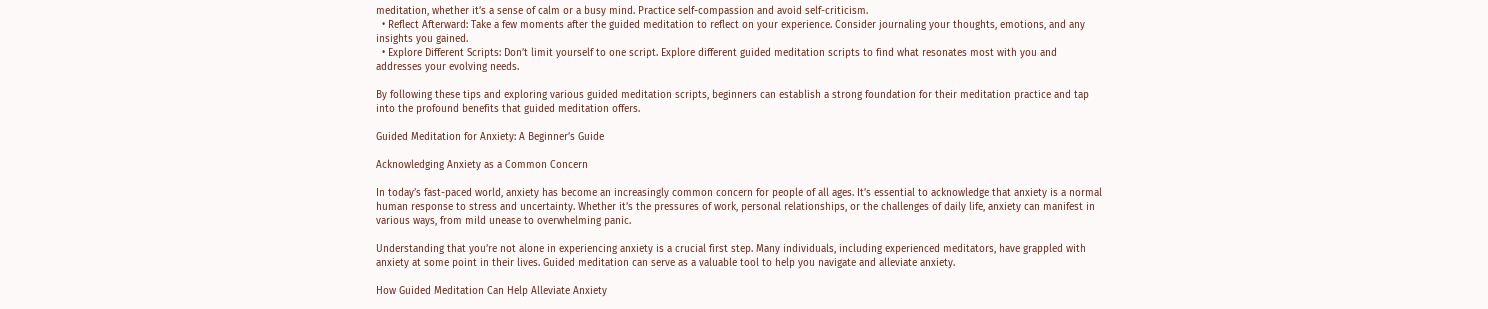meditation, whether it’s a sense of calm or a busy mind. Practice self-compassion and avoid self-criticism.
  • Reflect Afterward: Take a few moments after the guided meditation to reflect on your experience. Consider journaling your thoughts, emotions, and any insights you gained.
  • Explore Different Scripts: Don’t limit yourself to one script. Explore different guided meditation scripts to find what resonates most with you and addresses your evolving needs.

By following these tips and exploring various guided meditation scripts, beginners can establish a strong foundation for their meditation practice and tap into the profound benefits that guided meditation offers.

Guided Meditation for Anxiety: A Beginner’s Guide

Acknowledging Anxiety as a Common Concern

In today’s fast-paced world, anxiety has become an increasingly common concern for people of all ages. It’s essential to acknowledge that anxiety is a normal human response to stress and uncertainty. Whether it’s the pressures of work, personal relationships, or the challenges of daily life, anxiety can manifest in various ways, from mild unease to overwhelming panic.

Understanding that you’re not alone in experiencing anxiety is a crucial first step. Many individuals, including experienced meditators, have grappled with anxiety at some point in their lives. Guided meditation can serve as a valuable tool to help you navigate and alleviate anxiety.

How Guided Meditation Can Help Alleviate Anxiety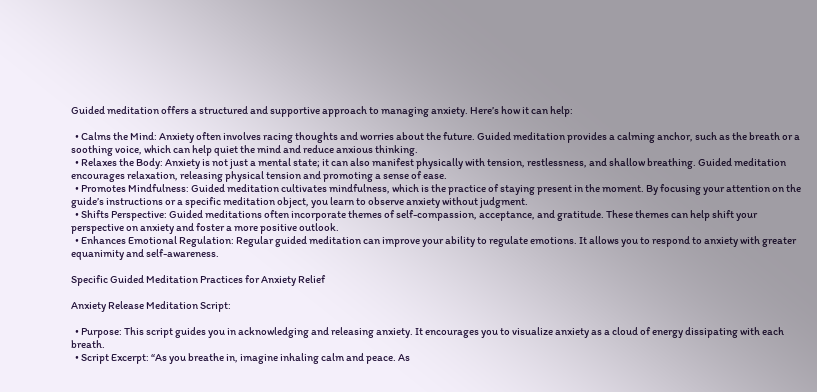Guided meditation offers a structured and supportive approach to managing anxiety. Here’s how it can help:

  • Calms the Mind: Anxiety often involves racing thoughts and worries about the future. Guided meditation provides a calming anchor, such as the breath or a soothing voice, which can help quiet the mind and reduce anxious thinking.
  • Relaxes the Body: Anxiety is not just a mental state; it can also manifest physically with tension, restlessness, and shallow breathing. Guided meditation encourages relaxation, releasing physical tension and promoting a sense of ease.
  • Promotes Mindfulness: Guided meditation cultivates mindfulness, which is the practice of staying present in the moment. By focusing your attention on the guide’s instructions or a specific meditation object, you learn to observe anxiety without judgment.
  • Shifts Perspective: Guided meditations often incorporate themes of self-compassion, acceptance, and gratitude. These themes can help shift your perspective on anxiety and foster a more positive outlook.
  • Enhances Emotional Regulation: Regular guided meditation can improve your ability to regulate emotions. It allows you to respond to anxiety with greater equanimity and self-awareness.

Specific Guided Meditation Practices for Anxiety Relief

Anxiety Release Meditation Script:

  • Purpose: This script guides you in acknowledging and releasing anxiety. It encourages you to visualize anxiety as a cloud of energy dissipating with each breath.
  • Script Excerpt: “As you breathe in, imagine inhaling calm and peace. As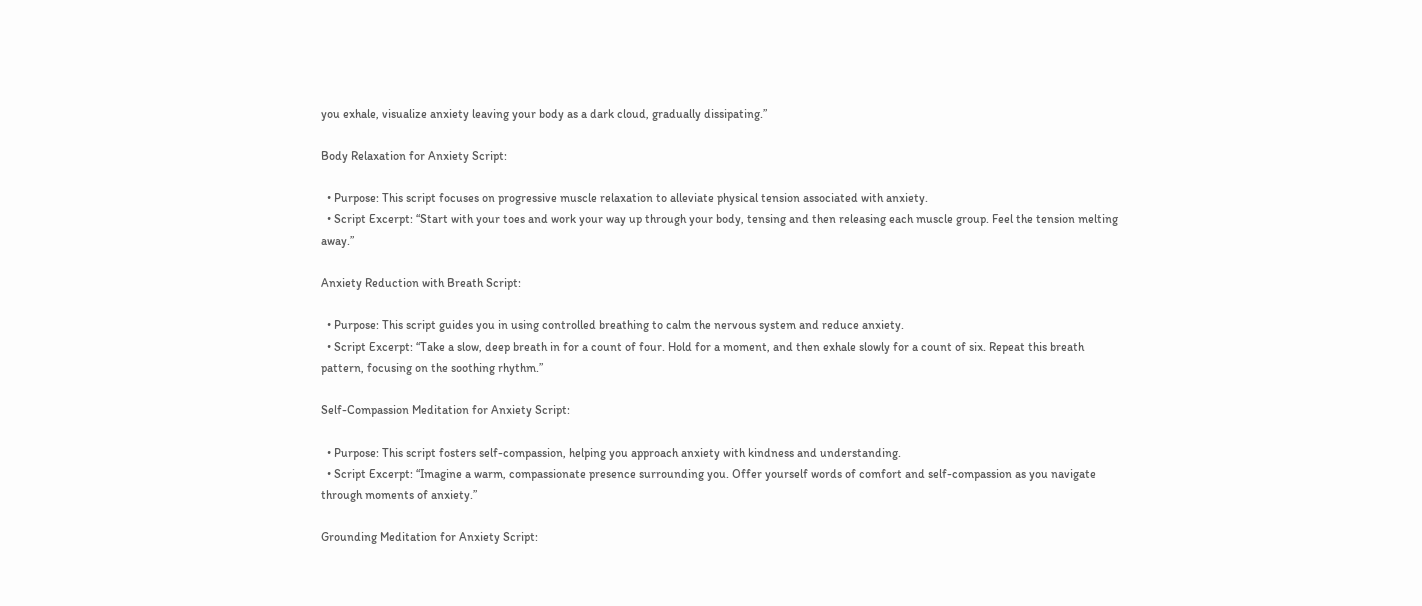you exhale, visualize anxiety leaving your body as a dark cloud, gradually dissipating.”

Body Relaxation for Anxiety Script:

  • Purpose: This script focuses on progressive muscle relaxation to alleviate physical tension associated with anxiety.
  • Script Excerpt: “Start with your toes and work your way up through your body, tensing and then releasing each muscle group. Feel the tension melting away.”

Anxiety Reduction with Breath Script:

  • Purpose: This script guides you in using controlled breathing to calm the nervous system and reduce anxiety.
  • Script Excerpt: “Take a slow, deep breath in for a count of four. Hold for a moment, and then exhale slowly for a count of six. Repeat this breath pattern, focusing on the soothing rhythm.”

Self-Compassion Meditation for Anxiety Script:

  • Purpose: This script fosters self-compassion, helping you approach anxiety with kindness and understanding.
  • Script Excerpt: “Imagine a warm, compassionate presence surrounding you. Offer yourself words of comfort and self-compassion as you navigate through moments of anxiety.”

Grounding Meditation for Anxiety Script: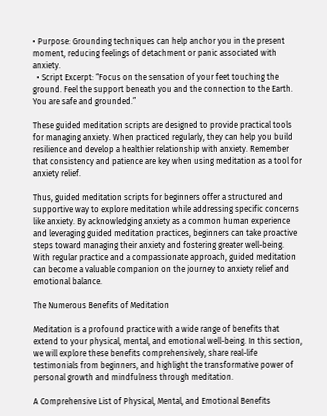• Purpose: Grounding techniques can help anchor you in the present moment, reducing feelings of detachment or panic associated with anxiety.
  • Script Excerpt: “Focus on the sensation of your feet touching the ground. Feel the support beneath you and the connection to the Earth. You are safe and grounded.”

These guided meditation scripts are designed to provide practical tools for managing anxiety. When practiced regularly, they can help you build resilience and develop a healthier relationship with anxiety. Remember that consistency and patience are key when using meditation as a tool for anxiety relief.

Thus, guided meditation scripts for beginners offer a structured and supportive way to explore meditation while addressing specific concerns like anxiety. By acknowledging anxiety as a common human experience and leveraging guided meditation practices, beginners can take proactive steps toward managing their anxiety and fostering greater well-being. With regular practice and a compassionate approach, guided meditation can become a valuable companion on the journey to anxiety relief and emotional balance.

The Numerous Benefits of Meditation

Meditation is a profound practice with a wide range of benefits that extend to your physical, mental, and emotional well-being. In this section, we will explore these benefits comprehensively, share real-life testimonials from beginners, and highlight the transformative power of personal growth and mindfulness through meditation.

A Comprehensive List of Physical, Mental, and Emotional Benefits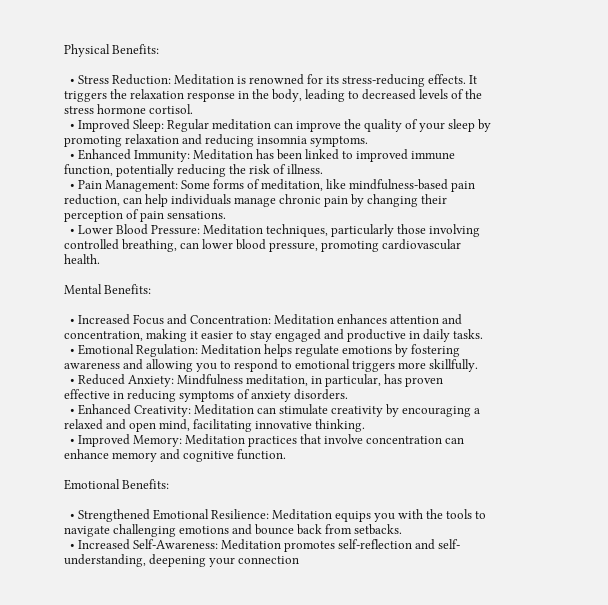Physical Benefits:

  • Stress Reduction: Meditation is renowned for its stress-reducing effects. It triggers the relaxation response in the body, leading to decreased levels of the stress hormone cortisol.
  • Improved Sleep: Regular meditation can improve the quality of your sleep by promoting relaxation and reducing insomnia symptoms.
  • Enhanced Immunity: Meditation has been linked to improved immune function, potentially reducing the risk of illness.
  • Pain Management: Some forms of meditation, like mindfulness-based pain reduction, can help individuals manage chronic pain by changing their perception of pain sensations.
  • Lower Blood Pressure: Meditation techniques, particularly those involving controlled breathing, can lower blood pressure, promoting cardiovascular health.

Mental Benefits:

  • Increased Focus and Concentration: Meditation enhances attention and concentration, making it easier to stay engaged and productive in daily tasks.
  • Emotional Regulation: Meditation helps regulate emotions by fostering awareness and allowing you to respond to emotional triggers more skillfully.
  • Reduced Anxiety: Mindfulness meditation, in particular, has proven effective in reducing symptoms of anxiety disorders.
  • Enhanced Creativity: Meditation can stimulate creativity by encouraging a relaxed and open mind, facilitating innovative thinking.
  • Improved Memory: Meditation practices that involve concentration can enhance memory and cognitive function.

Emotional Benefits:

  • Strengthened Emotional Resilience: Meditation equips you with the tools to navigate challenging emotions and bounce back from setbacks.
  • Increased Self-Awareness: Meditation promotes self-reflection and self-understanding, deepening your connection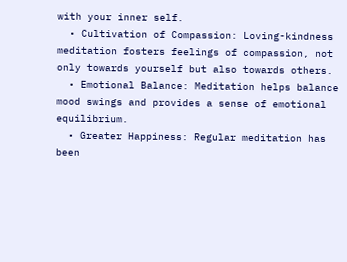with your inner self.
  • Cultivation of Compassion: Loving-kindness meditation fosters feelings of compassion, not only towards yourself but also towards others.
  • Emotional Balance: Meditation helps balance mood swings and provides a sense of emotional equilibrium.
  • Greater Happiness: Regular meditation has been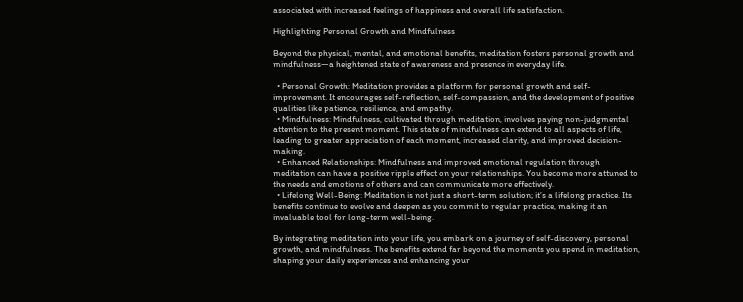associated with increased feelings of happiness and overall life satisfaction.

Highlighting Personal Growth and Mindfulness

Beyond the physical, mental, and emotional benefits, meditation fosters personal growth and mindfulness—a heightened state of awareness and presence in everyday life.

  • Personal Growth: Meditation provides a platform for personal growth and self-improvement. It encourages self-reflection, self-compassion, and the development of positive qualities like patience, resilience, and empathy.
  • Mindfulness: Mindfulness, cultivated through meditation, involves paying non-judgmental attention to the present moment. This state of mindfulness can extend to all aspects of life, leading to greater appreciation of each moment, increased clarity, and improved decision-making.
  • Enhanced Relationships: Mindfulness and improved emotional regulation through meditation can have a positive ripple effect on your relationships. You become more attuned to the needs and emotions of others and can communicate more effectively.
  • Lifelong Well-Being: Meditation is not just a short-term solution; it’s a lifelong practice. Its benefits continue to evolve and deepen as you commit to regular practice, making it an invaluable tool for long-term well-being.

By integrating meditation into your life, you embark on a journey of self-discovery, personal growth, and mindfulness. The benefits extend far beyond the moments you spend in meditation, shaping your daily experiences and enhancing your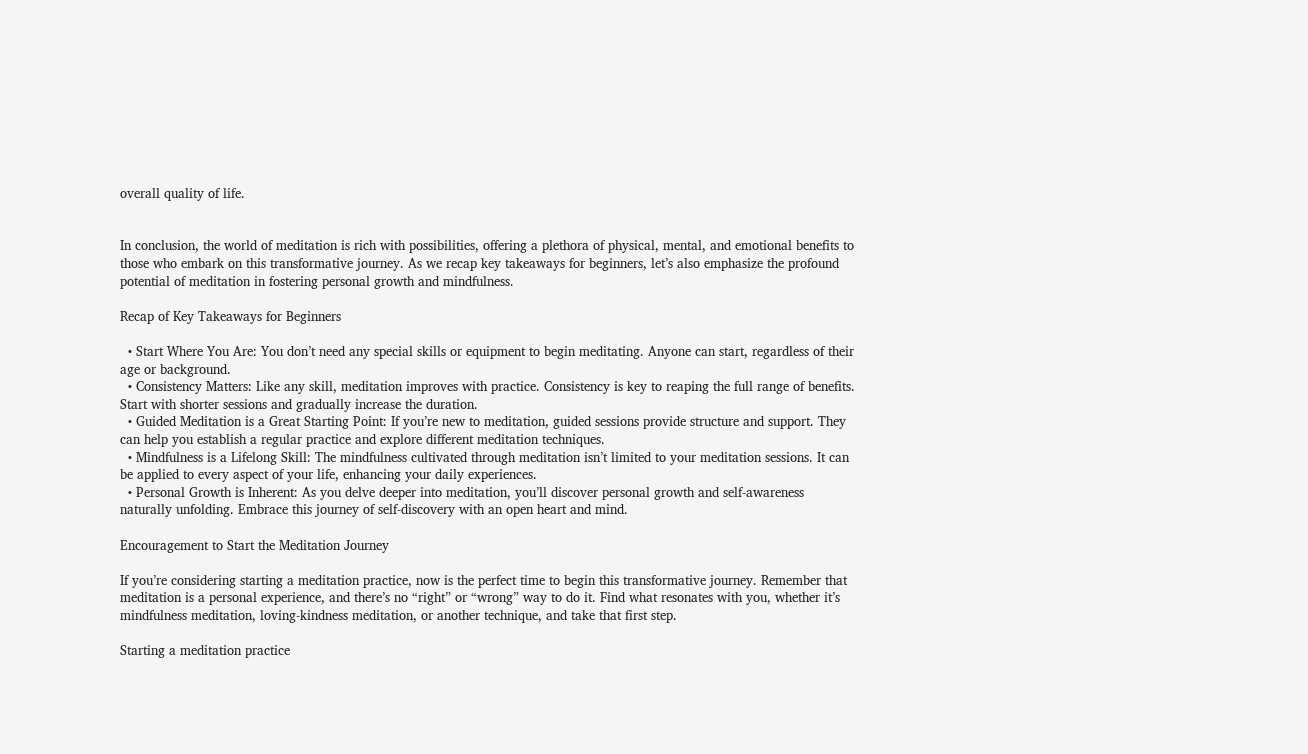overall quality of life.


In conclusion, the world of meditation is rich with possibilities, offering a plethora of physical, mental, and emotional benefits to those who embark on this transformative journey. As we recap key takeaways for beginners, let’s also emphasize the profound potential of meditation in fostering personal growth and mindfulness.

Recap of Key Takeaways for Beginners

  • Start Where You Are: You don’t need any special skills or equipment to begin meditating. Anyone can start, regardless of their age or background.
  • Consistency Matters: Like any skill, meditation improves with practice. Consistency is key to reaping the full range of benefits. Start with shorter sessions and gradually increase the duration.
  • Guided Meditation is a Great Starting Point: If you’re new to meditation, guided sessions provide structure and support. They can help you establish a regular practice and explore different meditation techniques.
  • Mindfulness is a Lifelong Skill: The mindfulness cultivated through meditation isn’t limited to your meditation sessions. It can be applied to every aspect of your life, enhancing your daily experiences.
  • Personal Growth is Inherent: As you delve deeper into meditation, you’ll discover personal growth and self-awareness naturally unfolding. Embrace this journey of self-discovery with an open heart and mind.

Encouragement to Start the Meditation Journey

If you’re considering starting a meditation practice, now is the perfect time to begin this transformative journey. Remember that meditation is a personal experience, and there’s no “right” or “wrong” way to do it. Find what resonates with you, whether it’s mindfulness meditation, loving-kindness meditation, or another technique, and take that first step.

Starting a meditation practice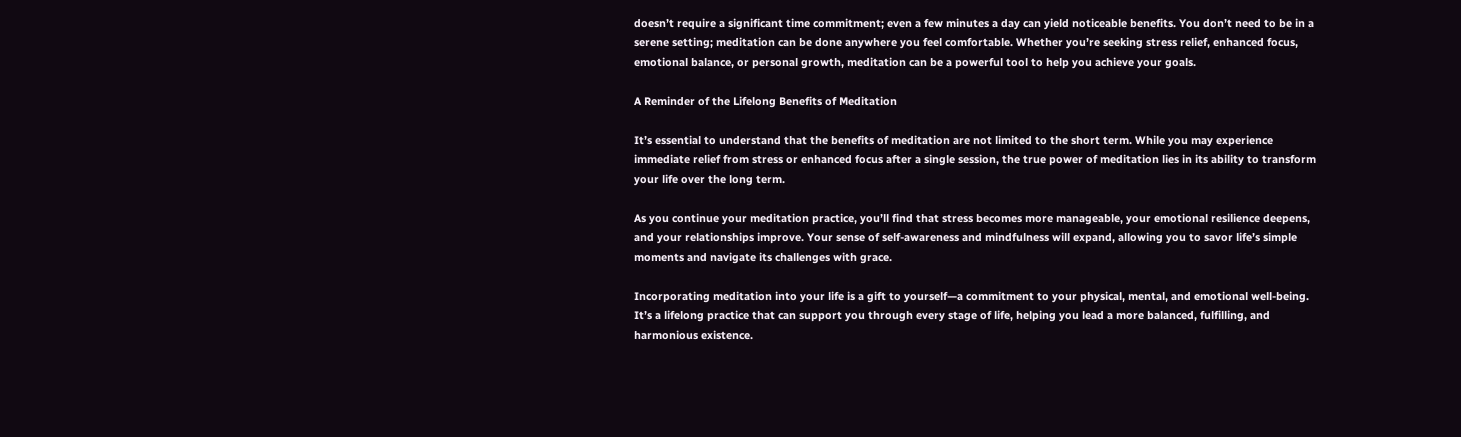doesn’t require a significant time commitment; even a few minutes a day can yield noticeable benefits. You don’t need to be in a serene setting; meditation can be done anywhere you feel comfortable. Whether you’re seeking stress relief, enhanced focus, emotional balance, or personal growth, meditation can be a powerful tool to help you achieve your goals.

A Reminder of the Lifelong Benefits of Meditation

It’s essential to understand that the benefits of meditation are not limited to the short term. While you may experience immediate relief from stress or enhanced focus after a single session, the true power of meditation lies in its ability to transform your life over the long term.

As you continue your meditation practice, you’ll find that stress becomes more manageable, your emotional resilience deepens, and your relationships improve. Your sense of self-awareness and mindfulness will expand, allowing you to savor life’s simple moments and navigate its challenges with grace.

Incorporating meditation into your life is a gift to yourself—a commitment to your physical, mental, and emotional well-being. It’s a lifelong practice that can support you through every stage of life, helping you lead a more balanced, fulfilling, and harmonious existence.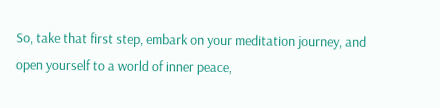So, take that first step, embark on your meditation journey, and open yourself to a world of inner peace,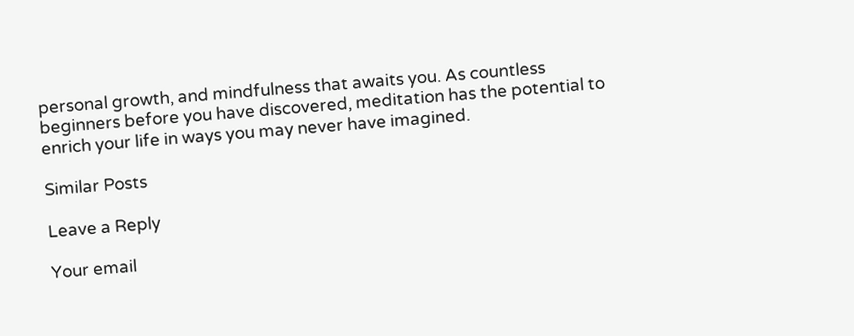personal growth, and mindfulness that awaits you. As countless beginners before you have discovered, meditation has the potential to enrich your life in ways you may never have imagined.

Similar Posts

Leave a Reply

Your email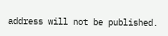address will not be published.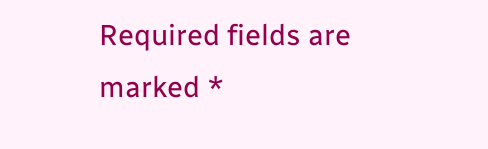Required fields are marked *